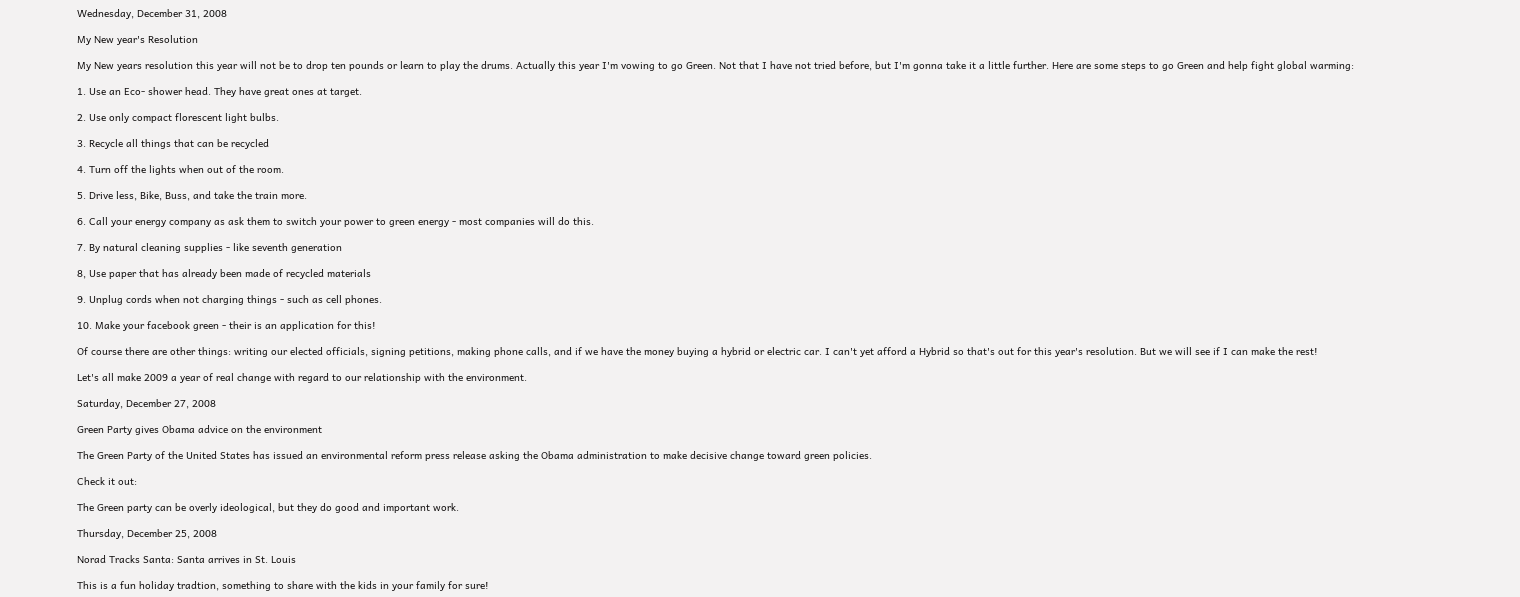Wednesday, December 31, 2008

My New year's Resolution

My New years resolution this year will not be to drop ten pounds or learn to play the drums. Actually this year I'm vowing to go Green. Not that I have not tried before, but I'm gonna take it a little further. Here are some steps to go Green and help fight global warming:

1. Use an Eco- shower head. They have great ones at target.

2. Use only compact florescent light bulbs.

3. Recycle all things that can be recycled

4. Turn off the lights when out of the room.

5. Drive less, Bike, Buss, and take the train more.

6. Call your energy company as ask them to switch your power to green energy - most companies will do this.

7. By natural cleaning supplies - like seventh generation

8, Use paper that has already been made of recycled materials

9. Unplug cords when not charging things - such as cell phones.

10. Make your facebook green - their is an application for this!

Of course there are other things: writing our elected officials, signing petitions, making phone calls, and if we have the money buying a hybrid or electric car. I can't yet afford a Hybrid so that's out for this year's resolution. But we will see if I can make the rest!

Let's all make 2009 a year of real change with regard to our relationship with the environment.

Saturday, December 27, 2008

Green Party gives Obama advice on the environment

The Green Party of the United States has issued an environmental reform press release asking the Obama administration to make decisive change toward green policies.

Check it out:

The Green party can be overly ideological, but they do good and important work.

Thursday, December 25, 2008

Norad Tracks Santa: Santa arrives in St. Louis

This is a fun holiday tradtion, something to share with the kids in your family for sure!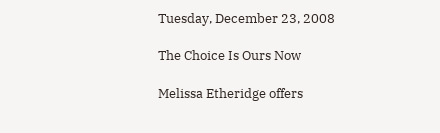Tuesday, December 23, 2008

The Choice Is Ours Now

Melissa Etheridge offers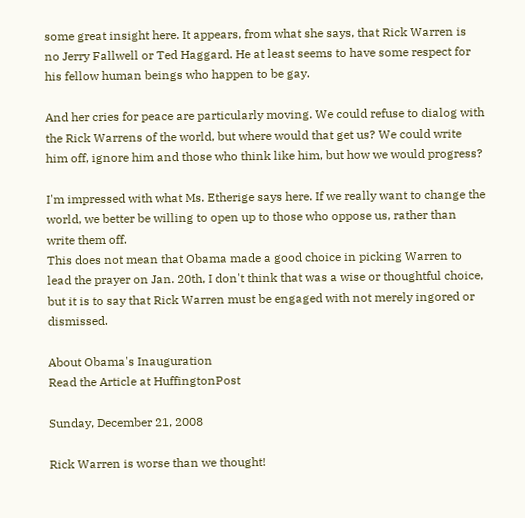some great insight here. It appears, from what she says, that Rick Warren is no Jerry Fallwell or Ted Haggard. He at least seems to have some respect for his fellow human beings who happen to be gay.

And her cries for peace are particularly moving. We could refuse to dialog with the Rick Warrens of the world, but where would that get us? We could write him off, ignore him and those who think like him, but how we would progress?

I'm impressed with what Ms. Etherige says here. If we really want to change the world, we better be willing to open up to those who oppose us, rather than write them off.
This does not mean that Obama made a good choice in picking Warren to lead the prayer on Jan. 20th, I don't think that was a wise or thoughtful choice, but it is to say that Rick Warren must be engaged with not merely ingored or dismissed.

About Obama's Inauguration
Read the Article at HuffingtonPost

Sunday, December 21, 2008

Rick Warren is worse than we thought!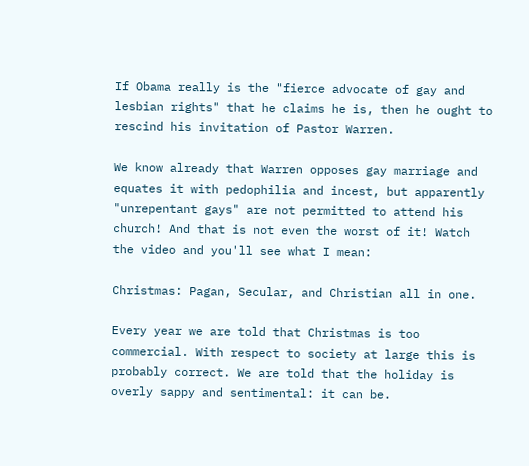If Obama really is the "fierce advocate of gay and lesbian rights" that he claims he is, then he ought to rescind his invitation of Pastor Warren.

We know already that Warren opposes gay marriage and equates it with pedophilia and incest, but apparently "unrepentant gays" are not permitted to attend his church! And that is not even the worst of it! Watch the video and you'll see what I mean:

Christmas: Pagan, Secular, and Christian all in one.

Every year we are told that Christmas is too commercial. With respect to society at large this is probably correct. We are told that the holiday is overly sappy and sentimental: it can be.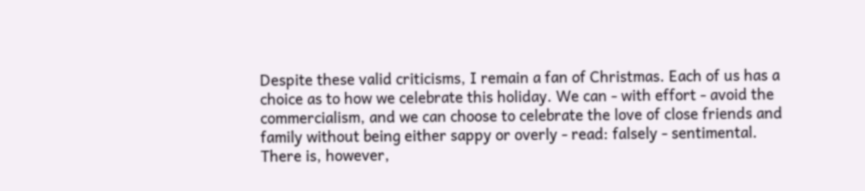Despite these valid criticisms, I remain a fan of Christmas. Each of us has a choice as to how we celebrate this holiday. We can - with effort - avoid the commercialism, and we can choose to celebrate the love of close friends and family without being either sappy or overly - read: falsely - sentimental. There is, however,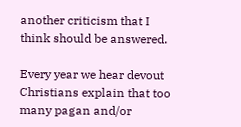another criticism that I think should be answered.

Every year we hear devout Christians explain that too many pagan and/or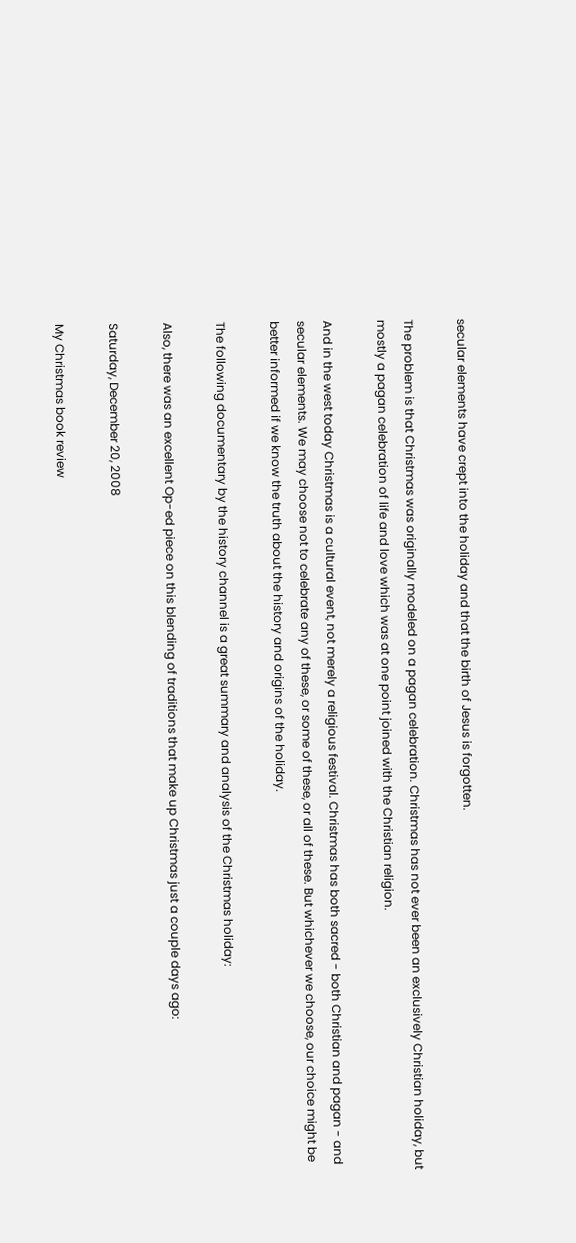secular elements have crept into the holiday and that the birth of Jesus is forgotten.

The problem is that Christmas was originally modeled on a pagan celebration. Christmas has not ever been an exclusively Christian holiday, but mostly a pagan celebration of life and love which was at one point joined with the Christian religion.

And in the west today Christmas is a cultural event, not merely a religious festival. Christmas has both sacred - both Christian and pagan - and secular elements. We may choose not to celebrate any of these, or some of these, or all of these. But whichever we choose, our choice might be better informed if we know the truth about the history and origins of the holiday.

The following documentary by the history channel is a great summary and analysis of the Christmas holiday:

Also, there was an excellent Op-ed piece on this blending of traditions that make up Christmas just a couple days ago:

Saturday, December 20, 2008

My Christmas book review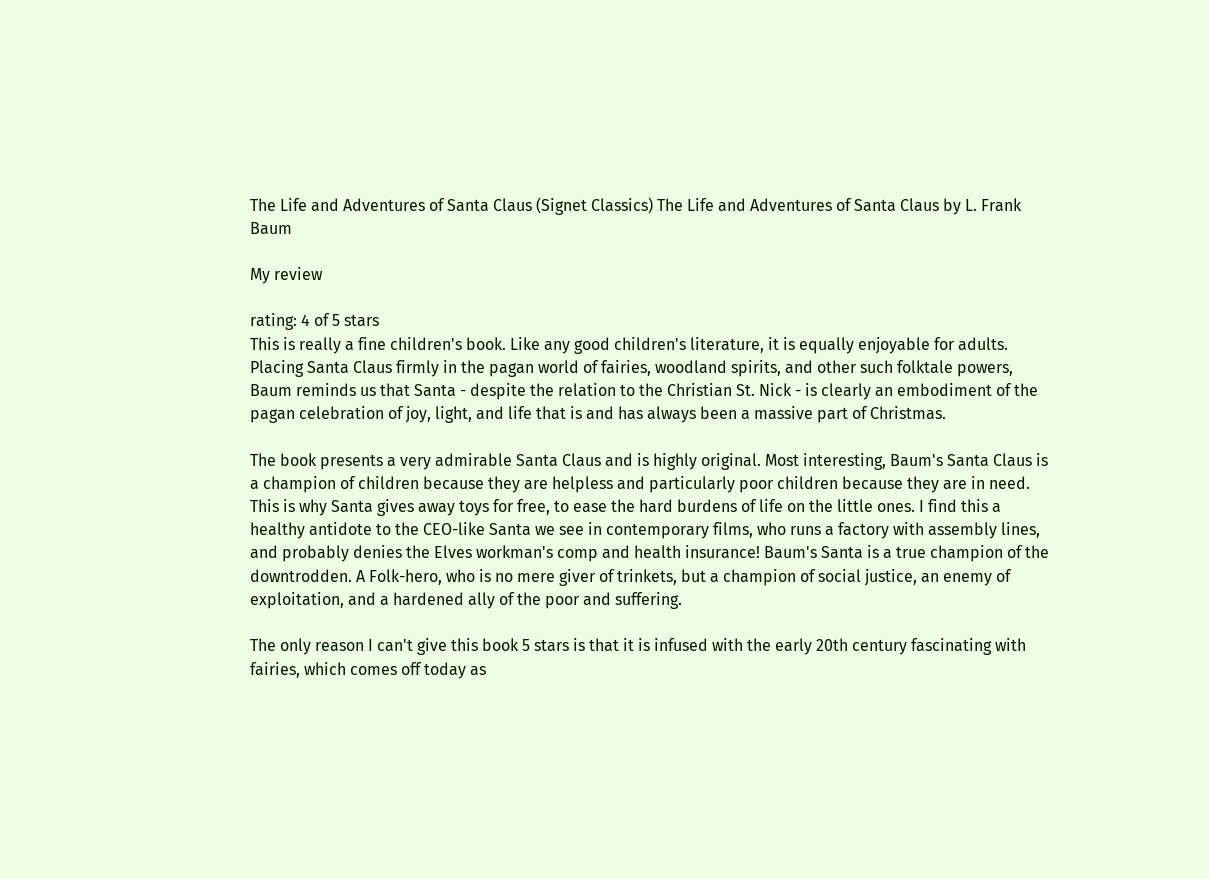The Life and Adventures of Santa Claus (Signet Classics) The Life and Adventures of Santa Claus by L. Frank Baum

My review

rating: 4 of 5 stars
This is really a fine children's book. Like any good children's literature, it is equally enjoyable for adults. Placing Santa Claus firmly in the pagan world of fairies, woodland spirits, and other such folktale powers, Baum reminds us that Santa - despite the relation to the Christian St. Nick - is clearly an embodiment of the pagan celebration of joy, light, and life that is and has always been a massive part of Christmas.

The book presents a very admirable Santa Claus and is highly original. Most interesting, Baum's Santa Claus is a champion of children because they are helpless and particularly poor children because they are in need. This is why Santa gives away toys for free, to ease the hard burdens of life on the little ones. I find this a healthy antidote to the CEO-like Santa we see in contemporary films, who runs a factory with assembly lines, and probably denies the Elves workman's comp and health insurance! Baum's Santa is a true champion of the downtrodden. A Folk-hero, who is no mere giver of trinkets, but a champion of social justice, an enemy of exploitation, and a hardened ally of the poor and suffering.

The only reason I can't give this book 5 stars is that it is infused with the early 20th century fascinating with fairies, which comes off today as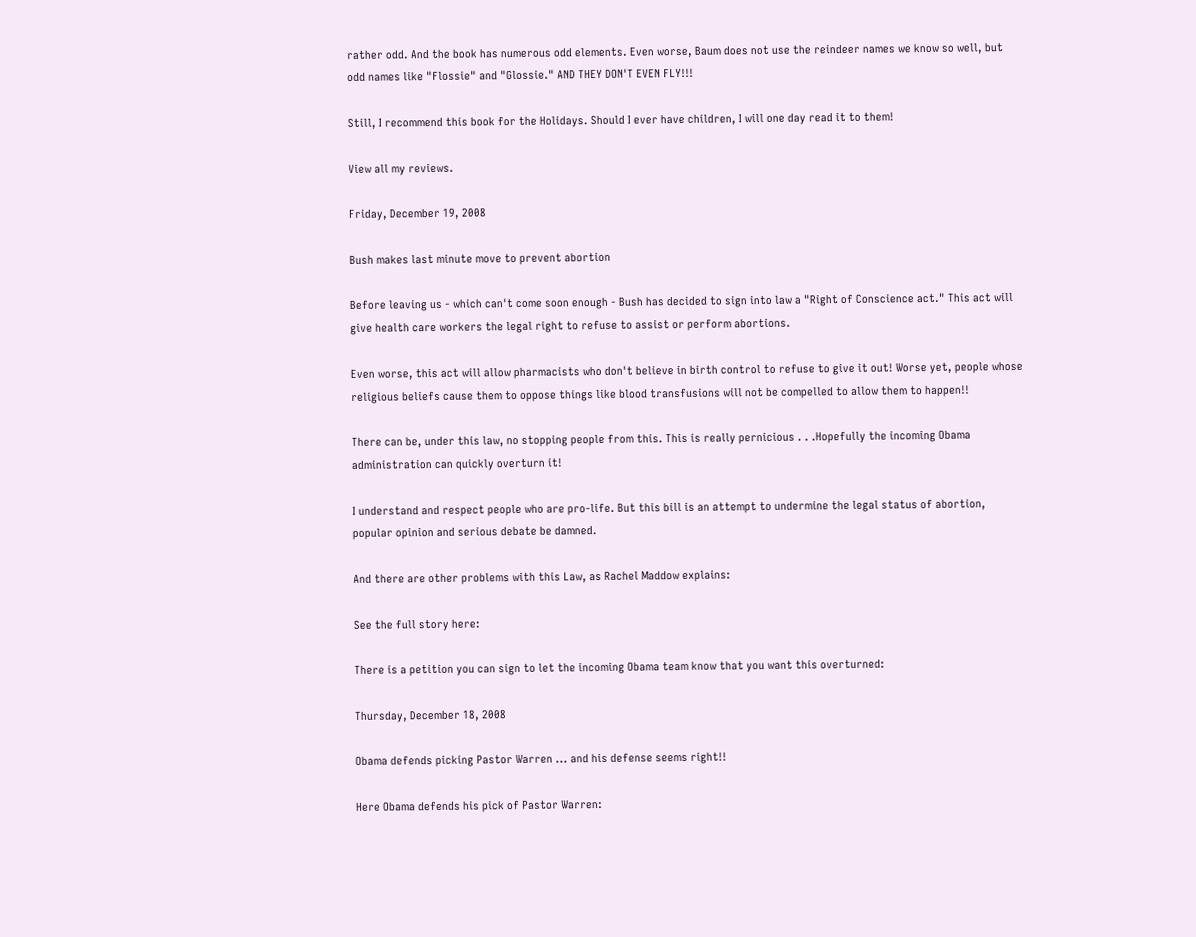rather odd. And the book has numerous odd elements. Even worse, Baum does not use the reindeer names we know so well, but odd names like "Flossie" and "Glossie." AND THEY DON'T EVEN FLY!!!

Still, I recommend this book for the Holidays. Should I ever have children, I will one day read it to them!

View all my reviews.

Friday, December 19, 2008

Bush makes last minute move to prevent abortion

Before leaving us - which can't come soon enough - Bush has decided to sign into law a "Right of Conscience act." This act will give health care workers the legal right to refuse to assist or perform abortions.

Even worse, this act will allow pharmacists who don't believe in birth control to refuse to give it out! Worse yet, people whose religious beliefs cause them to oppose things like blood transfusions will not be compelled to allow them to happen!!

There can be, under this law, no stopping people from this. This is really pernicious . . .Hopefully the incoming Obama administration can quickly overturn it!

I understand and respect people who are pro-life. But this bill is an attempt to undermine the legal status of abortion, popular opinion and serious debate be damned.

And there are other problems with this Law, as Rachel Maddow explains:

See the full story here:

There is a petition you can sign to let the incoming Obama team know that you want this overturned:

Thursday, December 18, 2008

Obama defends picking Pastor Warren ... and his defense seems right!!

Here Obama defends his pick of Pastor Warren: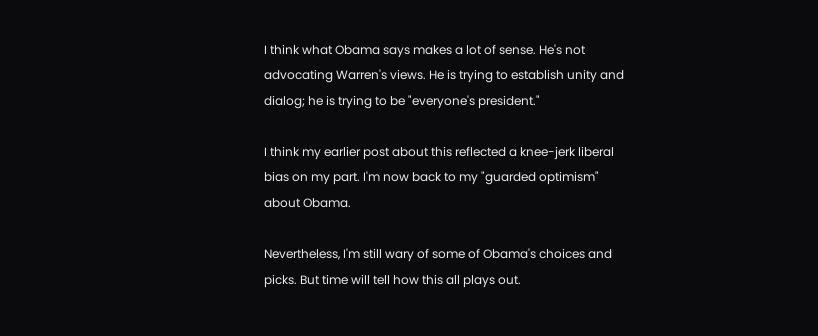I think what Obama says makes a lot of sense. He's not advocating Warren's views. He is trying to establish unity and dialog; he is trying to be "everyone's president."

I think my earlier post about this reflected a knee-jerk liberal bias on my part. I'm now back to my "guarded optimism" about Obama.

Nevertheless, I'm still wary of some of Obama's choices and picks. But time will tell how this all plays out.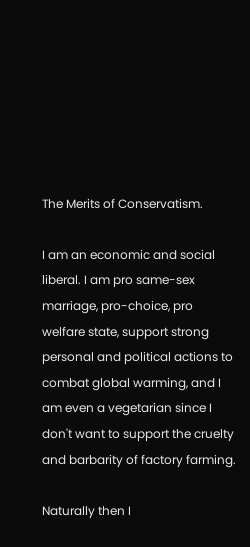The Merits of Conservatism.

I am an economic and social liberal. I am pro same-sex marriage, pro-choice, pro welfare state, support strong personal and political actions to combat global warming, and I am even a vegetarian since I don't want to support the cruelty and barbarity of factory farming.

Naturally then I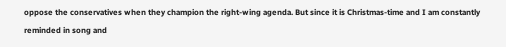oppose the conservatives when they champion the right-wing agenda. But since it is Christmas-time and I am constantly reminded in song and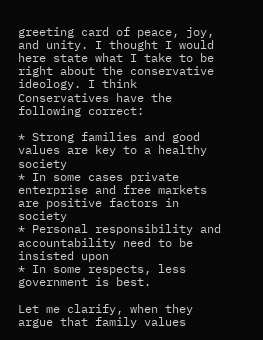greeting card of peace, joy, and unity. I thought I would here state what I take to be right about the conservative ideology. I think Conservatives have the following correct:

* Strong families and good values are key to a healthy society
* In some cases private enterprise and free markets are positive factors in society
* Personal responsibility and accountability need to be insisted upon
* In some respects, less government is best.

Let me clarify, when they argue that family values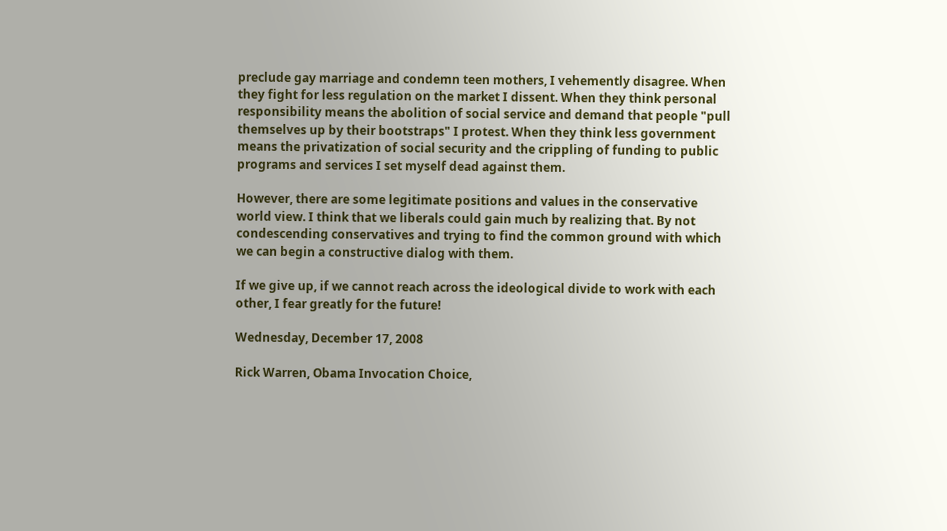preclude gay marriage and condemn teen mothers, I vehemently disagree. When they fight for less regulation on the market I dissent. When they think personal responsibility means the abolition of social service and demand that people "pull themselves up by their bootstraps" I protest. When they think less government means the privatization of social security and the crippling of funding to public programs and services I set myself dead against them.

However, there are some legitimate positions and values in the conservative world view. I think that we liberals could gain much by realizing that. By not condescending conservatives and trying to find the common ground with which we can begin a constructive dialog with them.

If we give up, if we cannot reach across the ideological divide to work with each other, I fear greatly for the future!

Wednesday, December 17, 2008

Rick Warren, Obama Invocation Choice,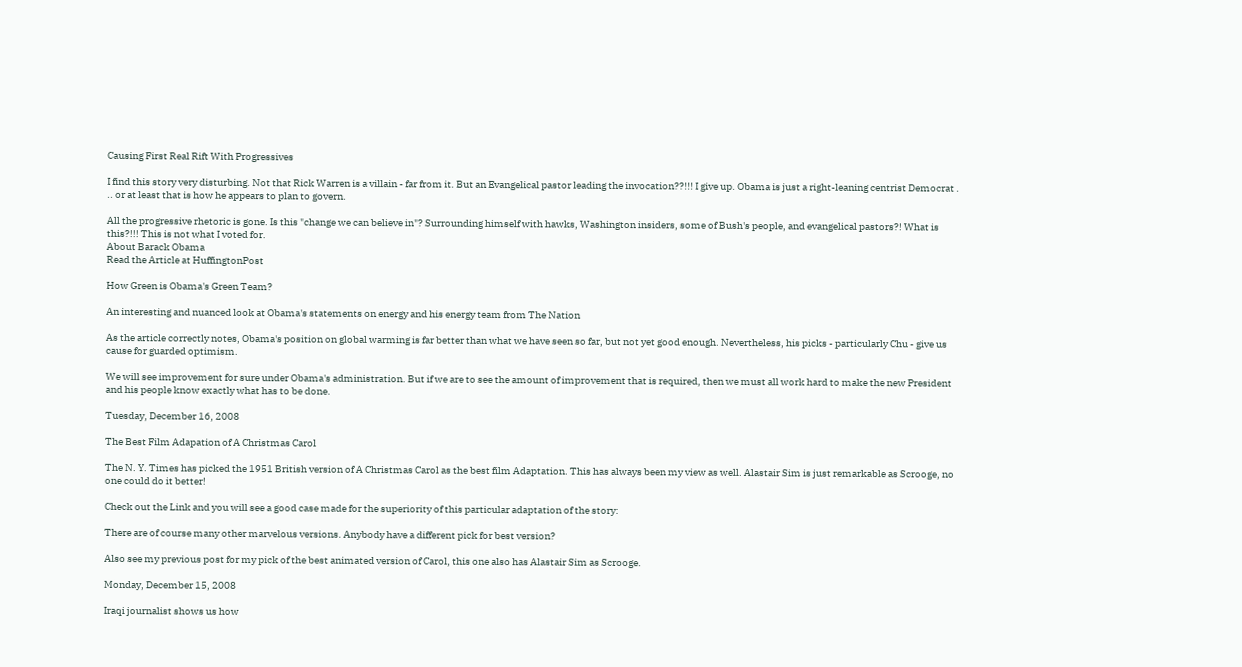Causing First Real Rift With Progressives

I find this story very disturbing. Not that Rick Warren is a villain - far from it. But an Evangelical pastor leading the invocation??!!! I give up. Obama is just a right-leaning centrist Democrat . .. or at least that is how he appears to plan to govern.

All the progressive rhetoric is gone. Is this "change we can believe in"? Surrounding himself with hawks, Washington insiders, some of Bush's people, and evangelical pastors?! What is this?!!! This is not what I voted for.
About Barack Obama
Read the Article at HuffingtonPost

How Green is Obama's Green Team?

An interesting and nuanced look at Obama's statements on energy and his energy team from The Nation

As the article correctly notes, Obama's position on global warming is far better than what we have seen so far, but not yet good enough. Nevertheless, his picks - particularly Chu - give us cause for guarded optimism.

We will see improvement for sure under Obama's administration. But if we are to see the amount of improvement that is required, then we must all work hard to make the new President and his people know exactly what has to be done.

Tuesday, December 16, 2008

The Best Film Adapation of A Christmas Carol

The N. Y. Times has picked the 1951 British version of A Christmas Carol as the best film Adaptation. This has always been my view as well. Alastair Sim is just remarkable as Scrooge, no one could do it better!

Check out the Link and you will see a good case made for the superiority of this particular adaptation of the story:

There are of course many other marvelous versions. Anybody have a different pick for best version?

Also see my previous post for my pick of the best animated version of Carol, this one also has Alastair Sim as Scrooge.

Monday, December 15, 2008

Iraqi journalist shows us how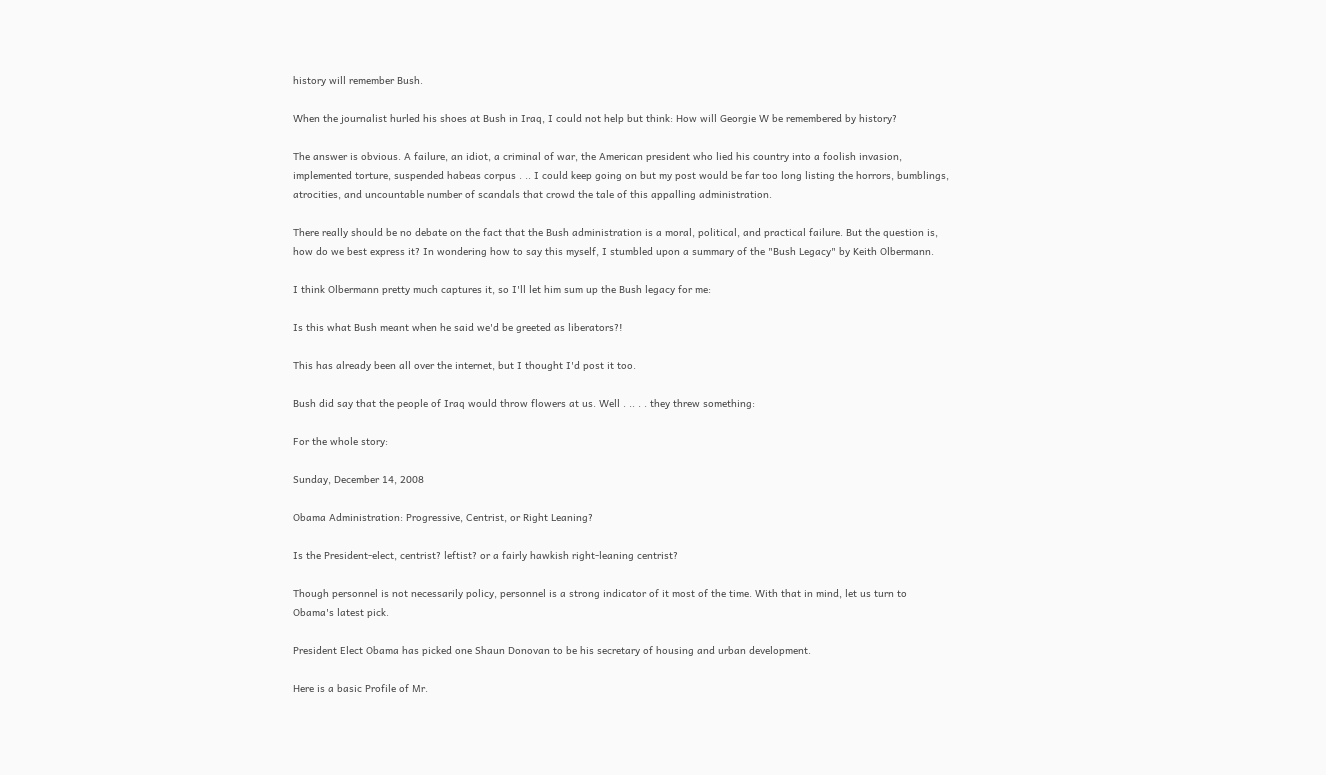history will remember Bush.

When the journalist hurled his shoes at Bush in Iraq, I could not help but think: How will Georgie W be remembered by history?

The answer is obvious. A failure, an idiot, a criminal of war, the American president who lied his country into a foolish invasion, implemented torture, suspended habeas corpus . .. I could keep going on but my post would be far too long listing the horrors, bumblings, atrocities, and uncountable number of scandals that crowd the tale of this appalling administration.

There really should be no debate on the fact that the Bush administration is a moral, political, and practical failure. But the question is, how do we best express it? In wondering how to say this myself, I stumbled upon a summary of the "Bush Legacy" by Keith Olbermann.

I think Olbermann pretty much captures it, so I'll let him sum up the Bush legacy for me:

Is this what Bush meant when he said we'd be greeted as liberators?!

This has already been all over the internet, but I thought I'd post it too.

Bush did say that the people of Iraq would throw flowers at us. Well . .. . . they threw something:

For the whole story:

Sunday, December 14, 2008

Obama Administration: Progressive, Centrist, or Right Leaning?

Is the President-elect, centrist? leftist? or a fairly hawkish right-leaning centrist?

Though personnel is not necessarily policy, personnel is a strong indicator of it most of the time. With that in mind, let us turn to Obama's latest pick.

President Elect Obama has picked one Shaun Donovan to be his secretary of housing and urban development.

Here is a basic Profile of Mr.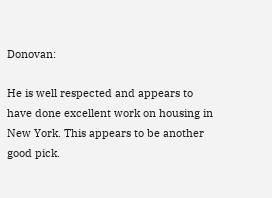Donovan:

He is well respected and appears to have done excellent work on housing in New York. This appears to be another good pick.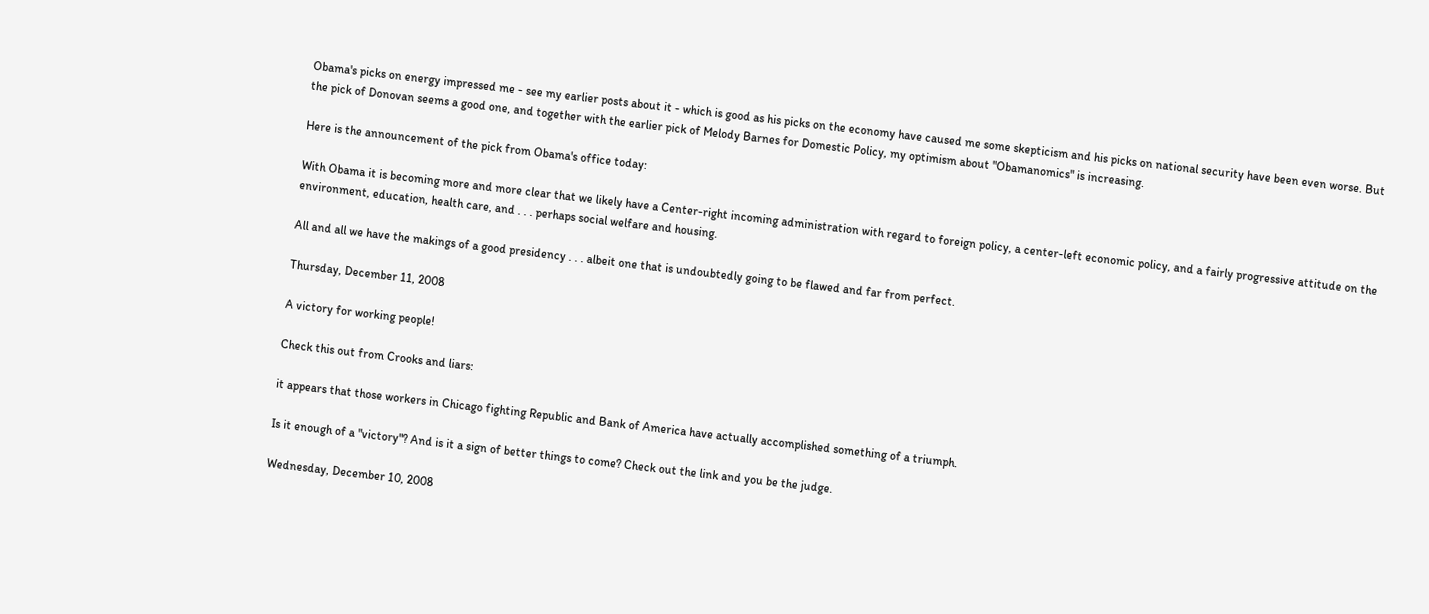Obama's picks on energy impressed me - see my earlier posts about it - which is good as his picks on the economy have caused me some skepticism and his picks on national security have been even worse. But the pick of Donovan seems a good one, and together with the earlier pick of Melody Barnes for Domestic Policy, my optimism about "Obamanomics" is increasing.

Here is the announcement of the pick from Obama's office today:

With Obama it is becoming more and more clear that we likely have a Center-right incoming administration with regard to foreign policy, a center-left economic policy, and a fairly progressive attitude on the environment, education, health care, and . . . perhaps social welfare and housing.

All and all we have the makings of a good presidency . . . albeit one that is undoubtedly going to be flawed and far from perfect.

Thursday, December 11, 2008

A victory for working people!

Check this out from Crooks and liars:

it appears that those workers in Chicago fighting Republic and Bank of America have actually accomplished something of a triumph.

Is it enough of a "victory"? And is it a sign of better things to come? Check out the link and you be the judge.

Wednesday, December 10, 2008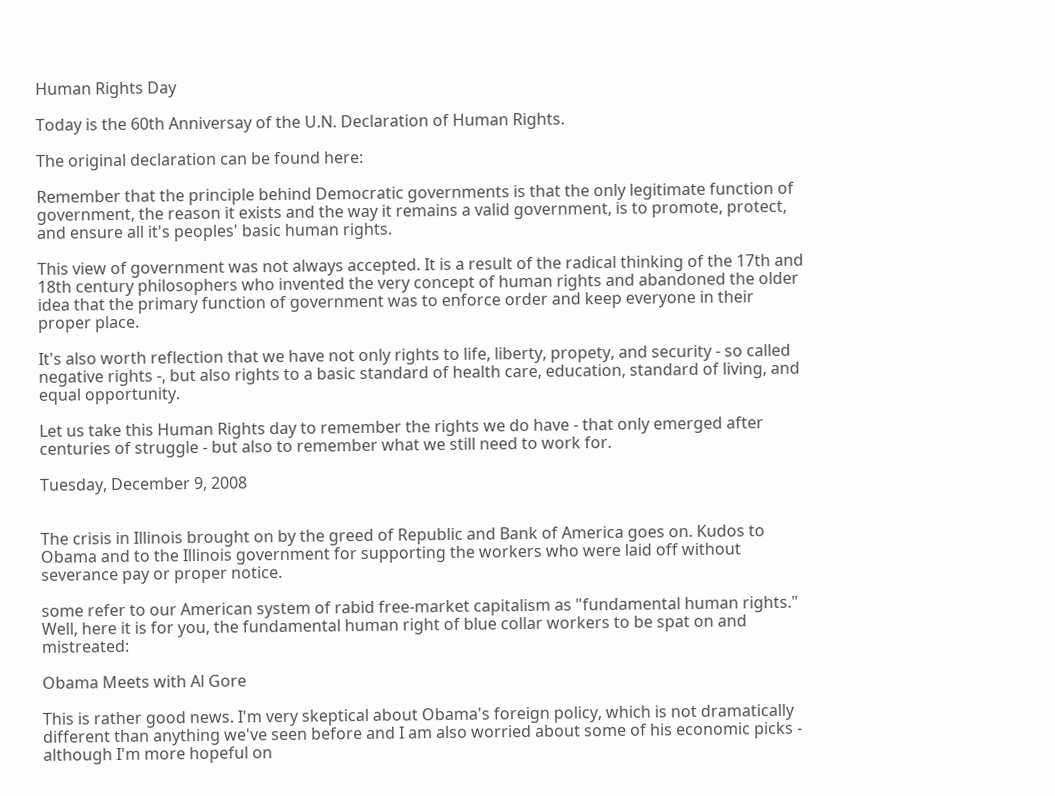Human Rights Day

Today is the 60th Anniversay of the U.N. Declaration of Human Rights.

The original declaration can be found here:

Remember that the principle behind Democratic governments is that the only legitimate function of government, the reason it exists and the way it remains a valid government, is to promote, protect, and ensure all it's peoples' basic human rights.

This view of government was not always accepted. It is a result of the radical thinking of the 17th and 18th century philosophers who invented the very concept of human rights and abandoned the older idea that the primary function of government was to enforce order and keep everyone in their proper place.

It's also worth reflection that we have not only rights to life, liberty, propety, and security - so called negative rights -, but also rights to a basic standard of health care, education, standard of living, and equal opportunity.

Let us take this Human Rights day to remember the rights we do have - that only emerged after centuries of struggle - but also to remember what we still need to work for.

Tuesday, December 9, 2008


The crisis in Illinois brought on by the greed of Republic and Bank of America goes on. Kudos to Obama and to the Illinois government for supporting the workers who were laid off without severance pay or proper notice.

some refer to our American system of rabid free-market capitalism as "fundamental human rights." Well, here it is for you, the fundamental human right of blue collar workers to be spat on and mistreated:

Obama Meets with Al Gore

This is rather good news. I'm very skeptical about Obama's foreign policy, which is not dramatically different than anything we've seen before and I am also worried about some of his economic picks - although I'm more hopeful on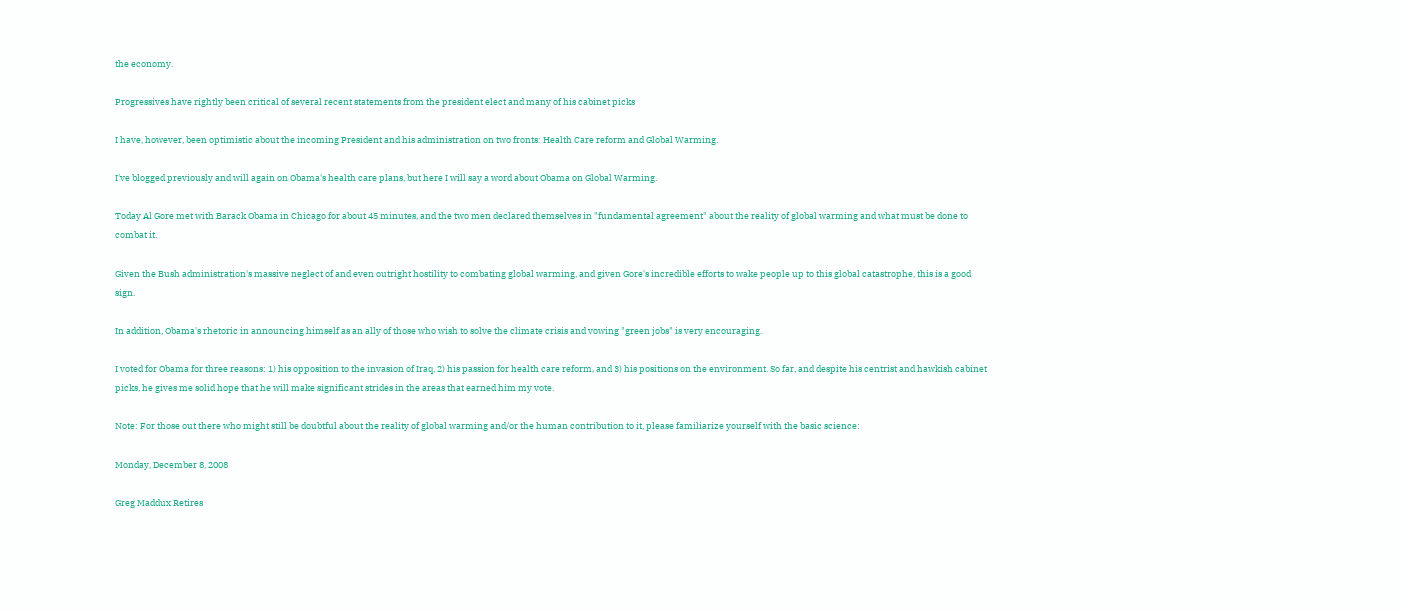the economy.

Progressives have rightly been critical of several recent statements from the president elect and many of his cabinet picks

I have, however, been optimistic about the incoming President and his administration on two fronts: Health Care reform and Global Warming.

I've blogged previously and will again on Obama's health care plans, but here I will say a word about Obama on Global Warming.

Today Al Gore met with Barack Obama in Chicago for about 45 minutes, and the two men declared themselves in "fundamental agreement" about the reality of global warming and what must be done to combat it.

Given the Bush administration's massive neglect of and even outright hostility to combating global warming, and given Gore's incredible efforts to wake people up to this global catastrophe, this is a good sign.

In addition, Obama's rhetoric in announcing himself as an ally of those who wish to solve the climate crisis and vowing "green jobs" is very encouraging.

I voted for Obama for three reasons: 1) his opposition to the invasion of Iraq, 2) his passion for health care reform, and 3) his positions on the environment. So far, and despite his centrist and hawkish cabinet picks, he gives me solid hope that he will make significant strides in the areas that earned him my vote.

Note: For those out there who might still be doubtful about the reality of global warming and/or the human contribution to it, please familiarize yourself with the basic science:

Monday, December 8, 2008

Greg Maddux Retires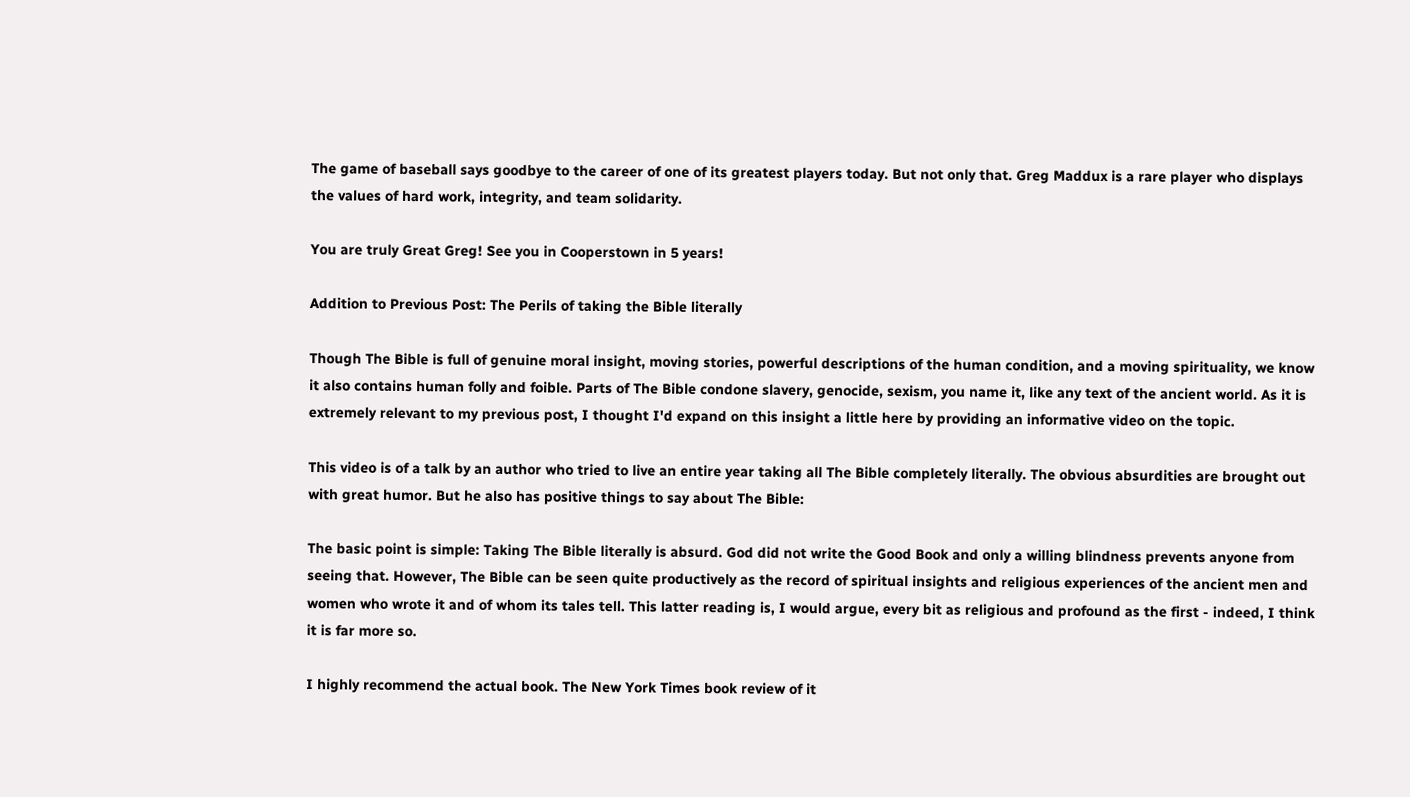The game of baseball says goodbye to the career of one of its greatest players today. But not only that. Greg Maddux is a rare player who displays the values of hard work, integrity, and team solidarity.

You are truly Great Greg! See you in Cooperstown in 5 years!

Addition to Previous Post: The Perils of taking the Bible literally

Though The Bible is full of genuine moral insight, moving stories, powerful descriptions of the human condition, and a moving spirituality, we know it also contains human folly and foible. Parts of The Bible condone slavery, genocide, sexism, you name it, like any text of the ancient world. As it is extremely relevant to my previous post, I thought I'd expand on this insight a little here by providing an informative video on the topic.

This video is of a talk by an author who tried to live an entire year taking all The Bible completely literally. The obvious absurdities are brought out with great humor. But he also has positive things to say about The Bible:

The basic point is simple: Taking The Bible literally is absurd. God did not write the Good Book and only a willing blindness prevents anyone from seeing that. However, The Bible can be seen quite productively as the record of spiritual insights and religious experiences of the ancient men and women who wrote it and of whom its tales tell. This latter reading is, I would argue, every bit as religious and profound as the first - indeed, I think it is far more so.

I highly recommend the actual book. The New York Times book review of it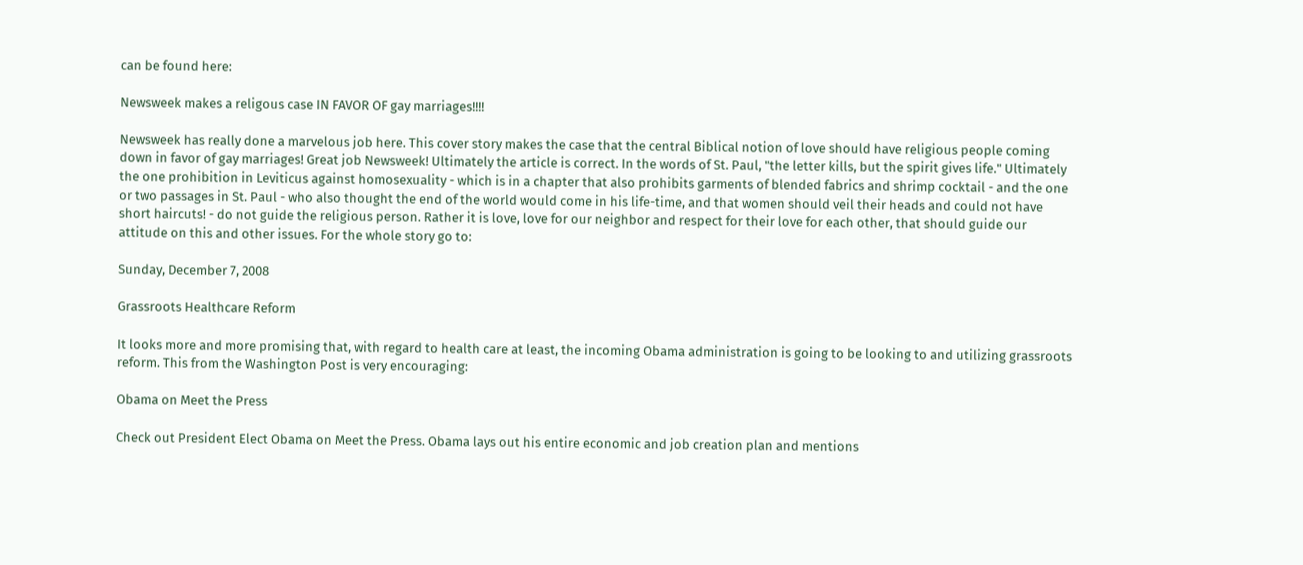can be found here:

Newsweek makes a religous case IN FAVOR OF gay marriages!!!!

Newsweek has really done a marvelous job here. This cover story makes the case that the central Biblical notion of love should have religious people coming down in favor of gay marriages! Great job Newsweek! Ultimately the article is correct. In the words of St. Paul, "the letter kills, but the spirit gives life." Ultimately the one prohibition in Leviticus against homosexuality - which is in a chapter that also prohibits garments of blended fabrics and shrimp cocktail - and the one or two passages in St. Paul - who also thought the end of the world would come in his life-time, and that women should veil their heads and could not have short haircuts! - do not guide the religious person. Rather it is love, love for our neighbor and respect for their love for each other, that should guide our attitude on this and other issues. For the whole story go to:

Sunday, December 7, 2008

Grassroots Healthcare Reform

It looks more and more promising that, with regard to health care at least, the incoming Obama administration is going to be looking to and utilizing grassroots reform. This from the Washington Post is very encouraging:

Obama on Meet the Press

Check out President Elect Obama on Meet the Press. Obama lays out his entire economic and job creation plan and mentions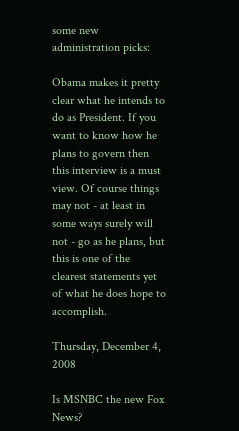some new administration picks:

Obama makes it pretty clear what he intends to do as President. If you want to know how he plans to govern then this interview is a must view. Of course things may not - at least in some ways surely will not - go as he plans, but this is one of the clearest statements yet of what he does hope to accomplish.

Thursday, December 4, 2008

Is MSNBC the new Fox News?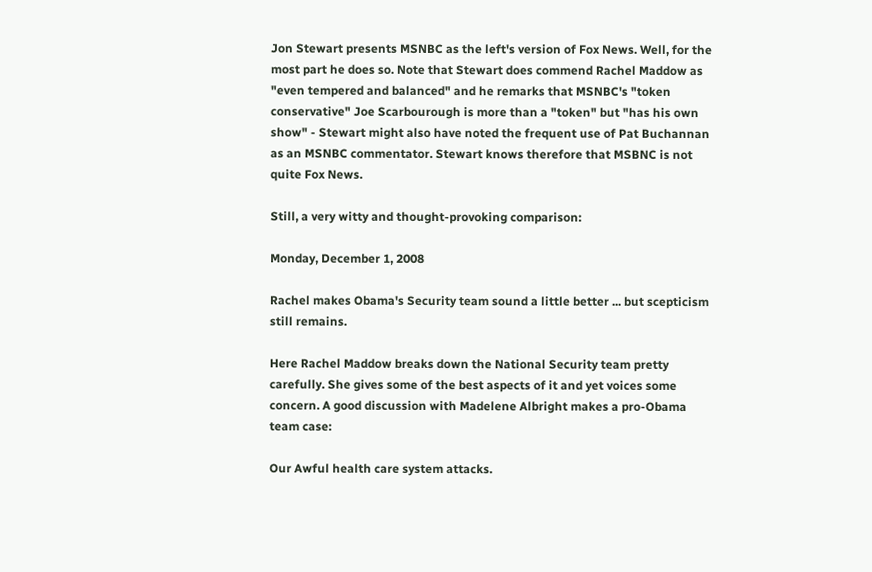Jon Stewart presents MSNBC as the left's version of Fox News. Well, for the most part he does so. Note that Stewart does commend Rachel Maddow as "even tempered and balanced" and he remarks that MSNBC's "token conservative" Joe Scarbourough is more than a "token" but "has his own show" - Stewart might also have noted the frequent use of Pat Buchannan as an MSNBC commentator. Stewart knows therefore that MSBNC is not quite Fox News.

Still, a very witty and thought-provoking comparison:

Monday, December 1, 2008

Rachel makes Obama's Security team sound a little better ... but scepticism still remains.

Here Rachel Maddow breaks down the National Security team pretty carefully. She gives some of the best aspects of it and yet voices some concern. A good discussion with Madelene Albright makes a pro-Obama team case:

Our Awful health care system attacks.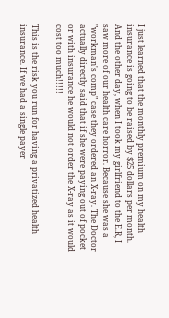I just learned that the monthly premium on my health insurance is going to be raised by $25 dollars per month. And the other day, when I took my girlfriend to the E.R, I saw more of our health care horror. Because she was a "workman's comp" case they ordered an X-ray. The Doctor actually directly said that if she were paying out of pocket or with insurance he would not order the X-ray as it would cost too much!!!!!

This is the risk you run for having a privatized health insurance. If we had a single payer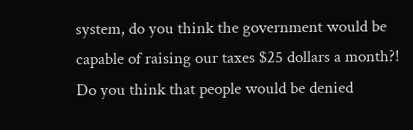system, do you think the government would be capable of raising our taxes $25 dollars a month?! Do you think that people would be denied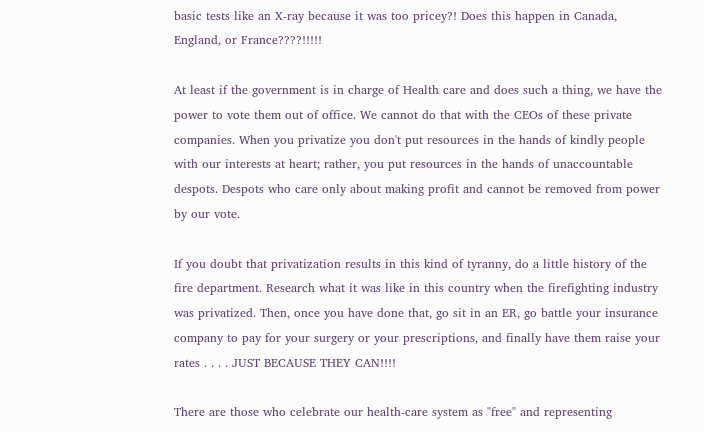basic tests like an X-ray because it was too pricey?! Does this happen in Canada, England, or France????!!!!!

At least if the government is in charge of Health care and does such a thing, we have the power to vote them out of office. We cannot do that with the CEOs of these private companies. When you privatize you don't put resources in the hands of kindly people with our interests at heart; rather, you put resources in the hands of unaccountable despots. Despots who care only about making profit and cannot be removed from power by our vote.

If you doubt that privatization results in this kind of tyranny, do a little history of the fire department. Research what it was like in this country when the firefighting industry was privatized. Then, once you have done that, go sit in an ER, go battle your insurance company to pay for your surgery or your prescriptions, and finally have them raise your rates . . . . JUST BECAUSE THEY CAN!!!!

There are those who celebrate our health-care system as "free" and representing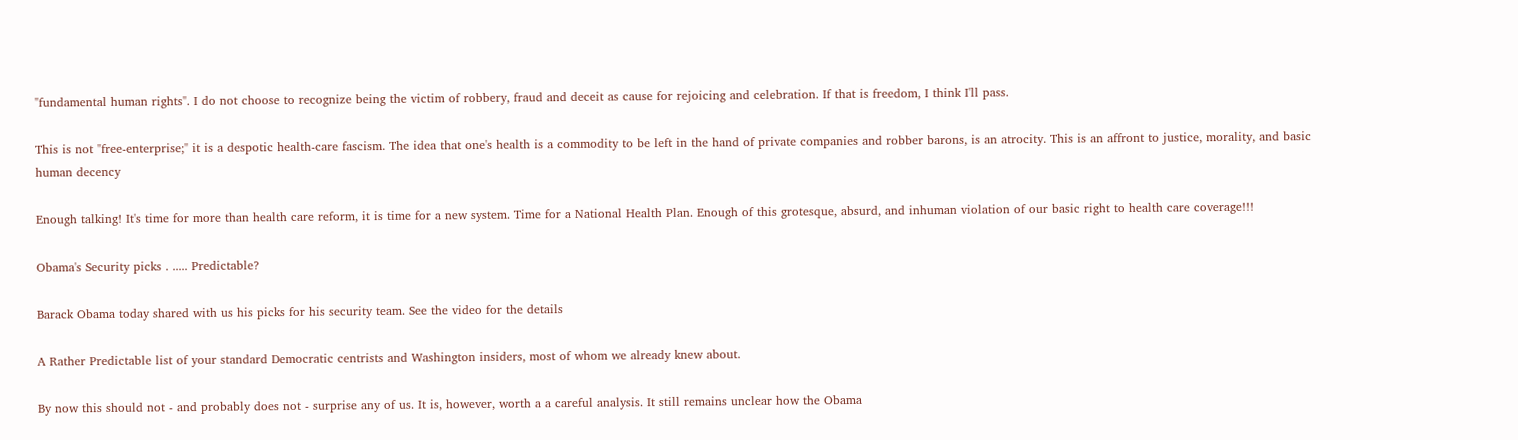"fundamental human rights". I do not choose to recognize being the victim of robbery, fraud and deceit as cause for rejoicing and celebration. If that is freedom, I think I'll pass.

This is not "free-enterprise;" it is a despotic health-care fascism. The idea that one's health is a commodity to be left in the hand of private companies and robber barons, is an atrocity. This is an affront to justice, morality, and basic human decency

Enough talking! It's time for more than health care reform, it is time for a new system. Time for a National Health Plan. Enough of this grotesque, absurd, and inhuman violation of our basic right to health care coverage!!!

Obama's Security picks . ..... Predictable?

Barack Obama today shared with us his picks for his security team. See the video for the details

A Rather Predictable list of your standard Democratic centrists and Washington insiders, most of whom we already knew about.

By now this should not - and probably does not - surprise any of us. It is, however, worth a a careful analysis. It still remains unclear how the Obama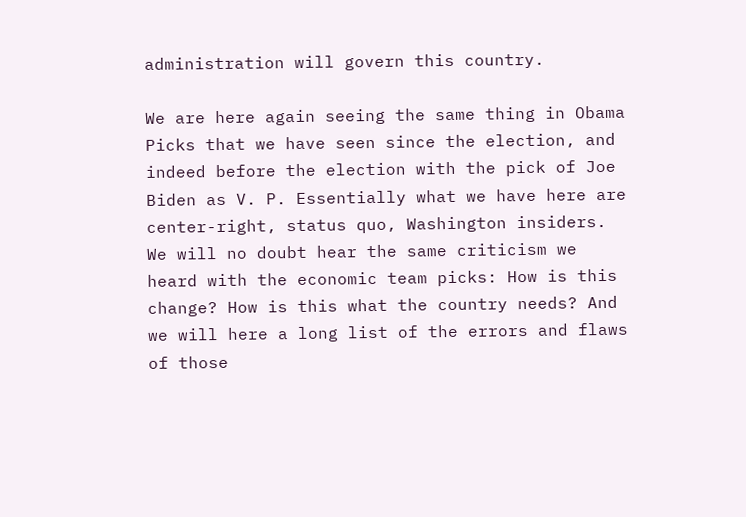administration will govern this country.

We are here again seeing the same thing in Obama Picks that we have seen since the election, and indeed before the election with the pick of Joe Biden as V. P. Essentially what we have here are center-right, status quo, Washington insiders. We will no doubt hear the same criticism we heard with the economic team picks: How is this change? How is this what the country needs? And we will here a long list of the errors and flaws of those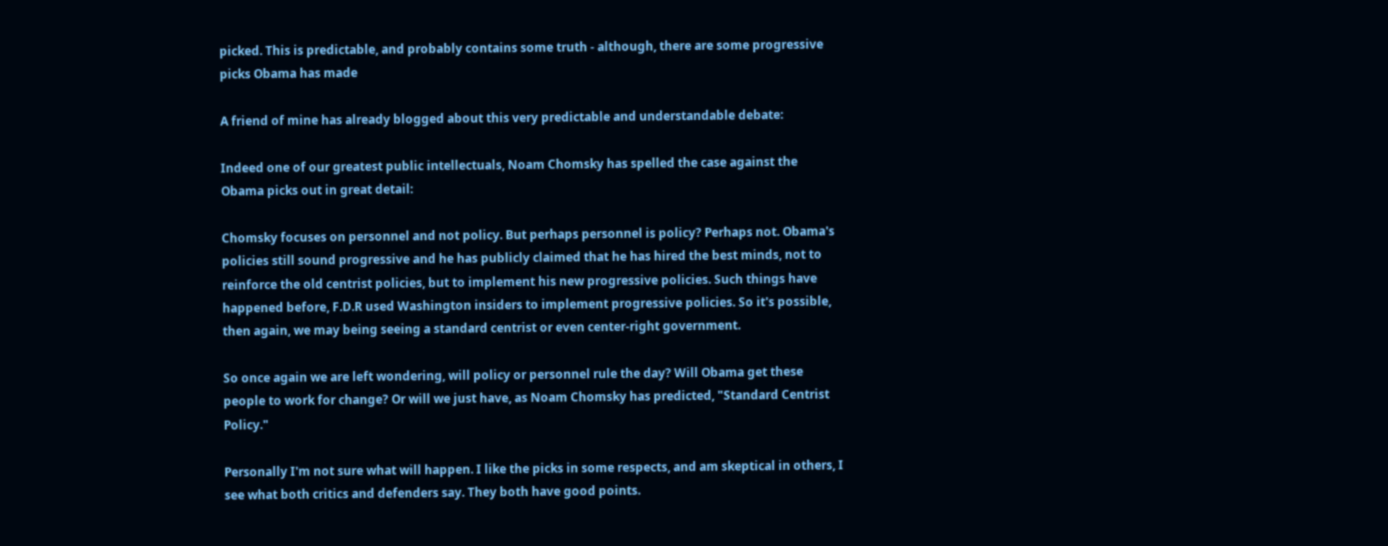picked. This is predictable, and probably contains some truth - although, there are some progressive picks Obama has made

A friend of mine has already blogged about this very predictable and understandable debate:

Indeed one of our greatest public intellectuals, Noam Chomsky has spelled the case against the Obama picks out in great detail:

Chomsky focuses on personnel and not policy. But perhaps personnel is policy? Perhaps not. Obama's policies still sound progressive and he has publicly claimed that he has hired the best minds, not to reinforce the old centrist policies, but to implement his new progressive policies. Such things have happened before, F.D.R used Washington insiders to implement progressive policies. So it's possible, then again, we may being seeing a standard centrist or even center-right government.

So once again we are left wondering, will policy or personnel rule the day? Will Obama get these people to work for change? Or will we just have, as Noam Chomsky has predicted, "Standard Centrist Policy."

Personally I'm not sure what will happen. I like the picks in some respects, and am skeptical in others, I see what both critics and defenders say. They both have good points.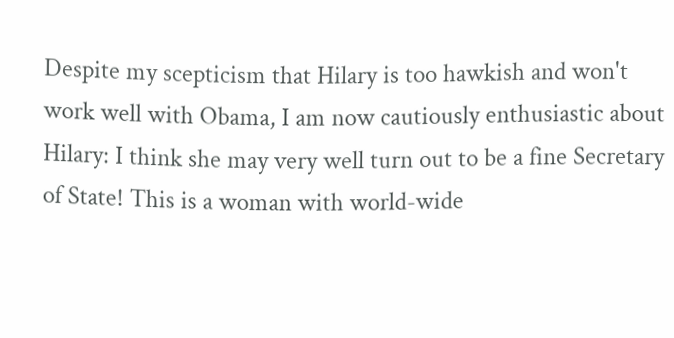Despite my scepticism that Hilary is too hawkish and won't work well with Obama, I am now cautiously enthusiastic about Hilary: I think she may very well turn out to be a fine Secretary of State! This is a woman with world-wide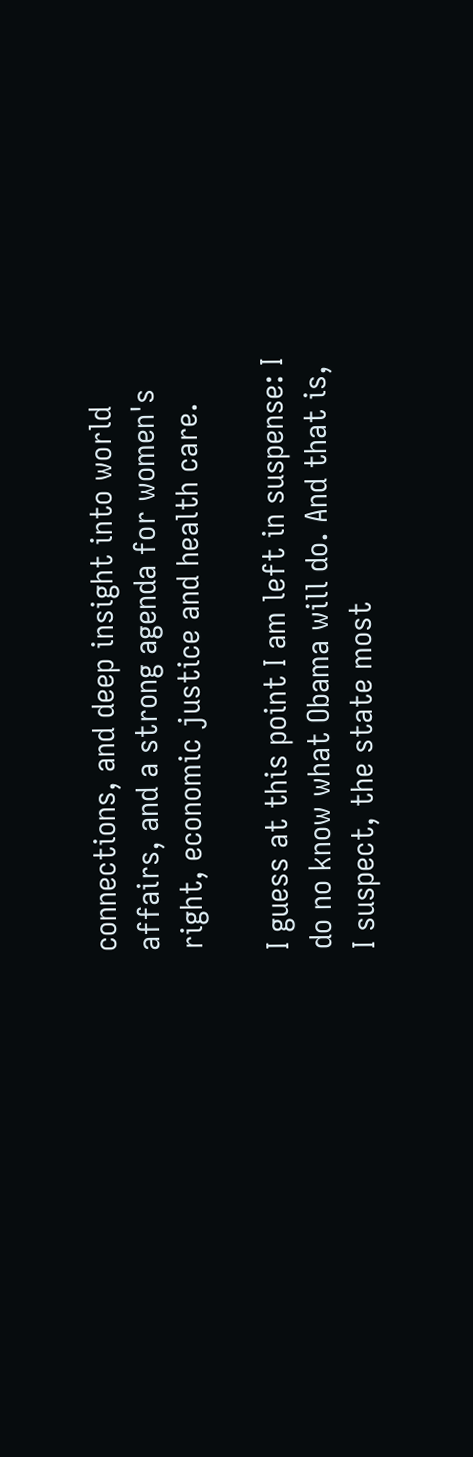connections, and deep insight into world affairs, and a strong agenda for women's right, economic justice and health care.

I guess at this point I am left in suspense: I do no know what Obama will do. And that is, I suspect, the state most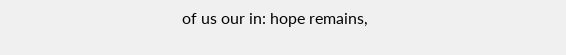of us our in: hope remains,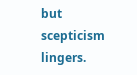but scepticism lingers.